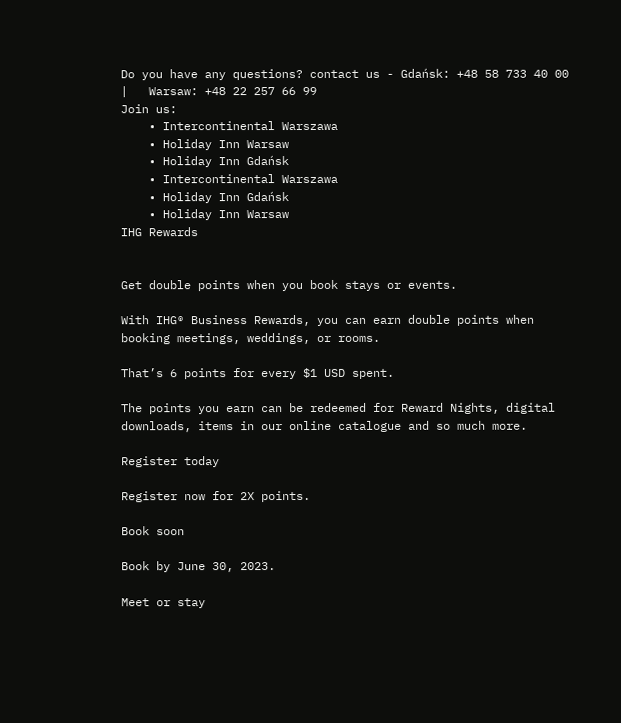Do you have any questions? contact us - Gdańsk: +48 58 733 40 00 |   Warsaw: +48 22 257 66 99
Join us:
    • Intercontinental Warszawa
    • Holiday Inn Warsaw
    • Holiday Inn Gdańsk
    • Intercontinental Warszawa
    • Holiday Inn Gdańsk
    • Holiday Inn Warsaw
IHG Rewards


Get double points when you book stays or events.

With IHG® Business Rewards, you can earn double points when booking meetings, weddings, or rooms.

That’s 6 points for every $1 USD spent.

The points you earn can be redeemed for Reward Nights, digital downloads, items in our online catalogue and so much more.

Register today

Register now for 2X points.

Book soon

Book by June 30, 2023.

Meet or stay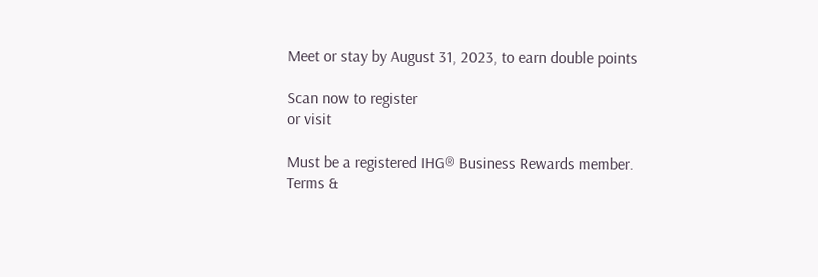Meet or stay by August 31, 2023, to earn double points

Scan now to register
or visit

Must be a registered IHG® Business Rewards member.
Terms &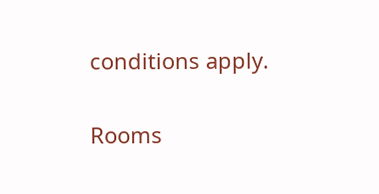conditions apply.

Rooms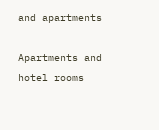and apartments

Apartments and hotel rooms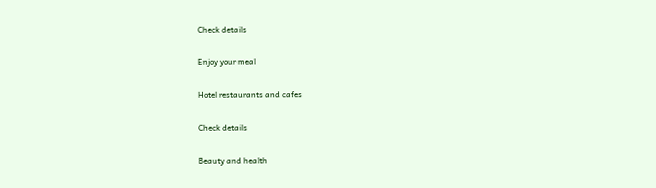Check details

Enjoy your meal

Hotel restaurants and cafes

Check details

Beauty and health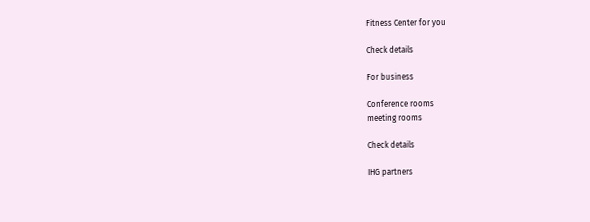Fitness Center for you

Check details

For business

Conference rooms
meeting rooms

Check details

IHG partners